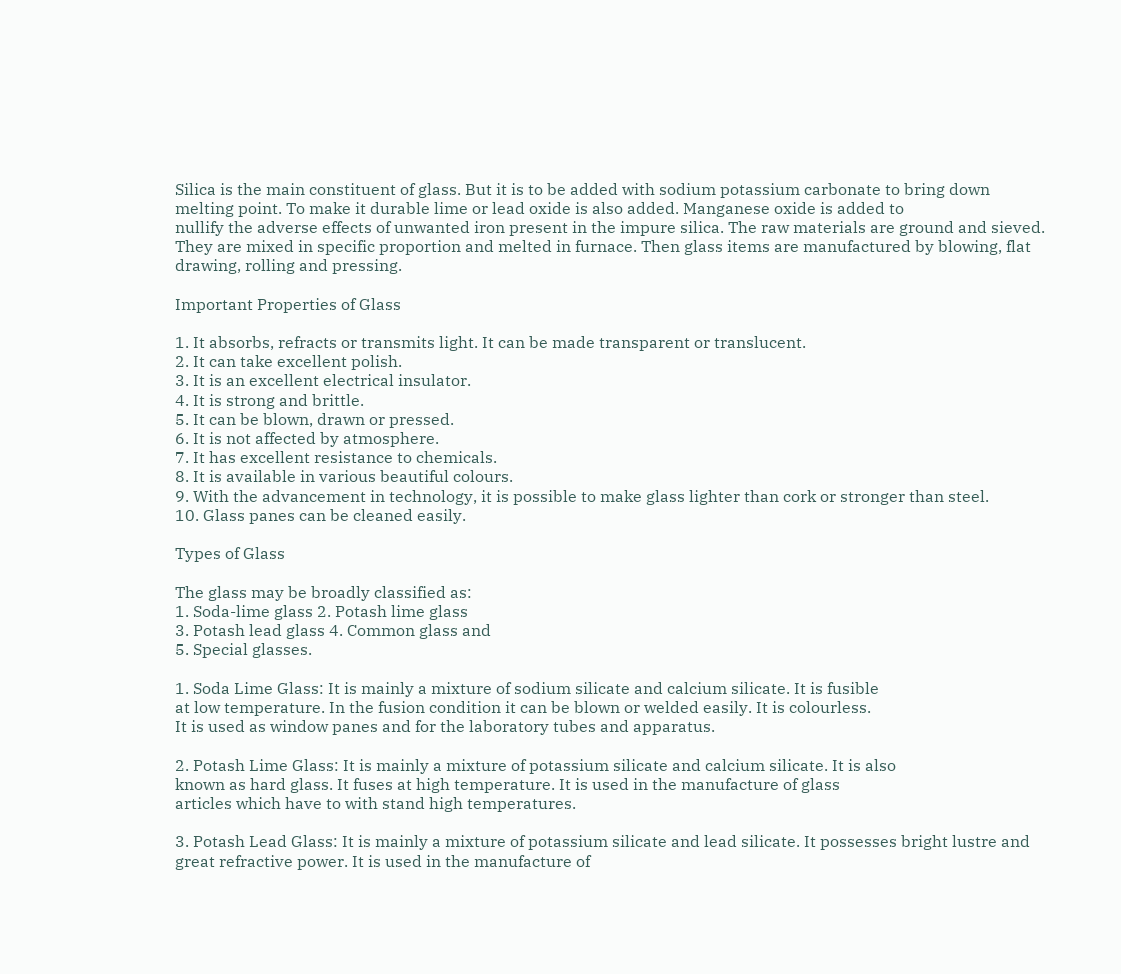Silica is the main constituent of glass. But it is to be added with sodium potassium carbonate to bring down melting point. To make it durable lime or lead oxide is also added. Manganese oxide is added to
nullify the adverse effects of unwanted iron present in the impure silica. The raw materials are ground and sieved. They are mixed in specific proportion and melted in furnace. Then glass items are manufactured by blowing, flat drawing, rolling and pressing.

Important Properties of Glass

1. It absorbs, refracts or transmits light. It can be made transparent or translucent.
2. It can take excellent polish.
3. It is an excellent electrical insulator.
4. It is strong and brittle.
5. It can be blown, drawn or pressed.
6. It is not affected by atmosphere.
7. It has excellent resistance to chemicals.
8. It is available in various beautiful colours.
9. With the advancement in technology, it is possible to make glass lighter than cork or stronger than steel.
10. Glass panes can be cleaned easily.

Types of Glass

The glass may be broadly classified as:
1. Soda-lime glass 2. Potash lime glass
3. Potash lead glass 4. Common glass and
5. Special glasses.

1. Soda Lime Glass: It is mainly a mixture of sodium silicate and calcium silicate. It is fusible
at low temperature. In the fusion condition it can be blown or welded easily. It is colourless.
It is used as window panes and for the laboratory tubes and apparatus.

2. Potash Lime Glass: It is mainly a mixture of potassium silicate and calcium silicate. It is also
known as hard glass. It fuses at high temperature. It is used in the manufacture of glass
articles which have to with stand high temperatures.

3. Potash Lead Glass: It is mainly a mixture of potassium silicate and lead silicate. It possesses bright lustre and great refractive power. It is used in the manufacture of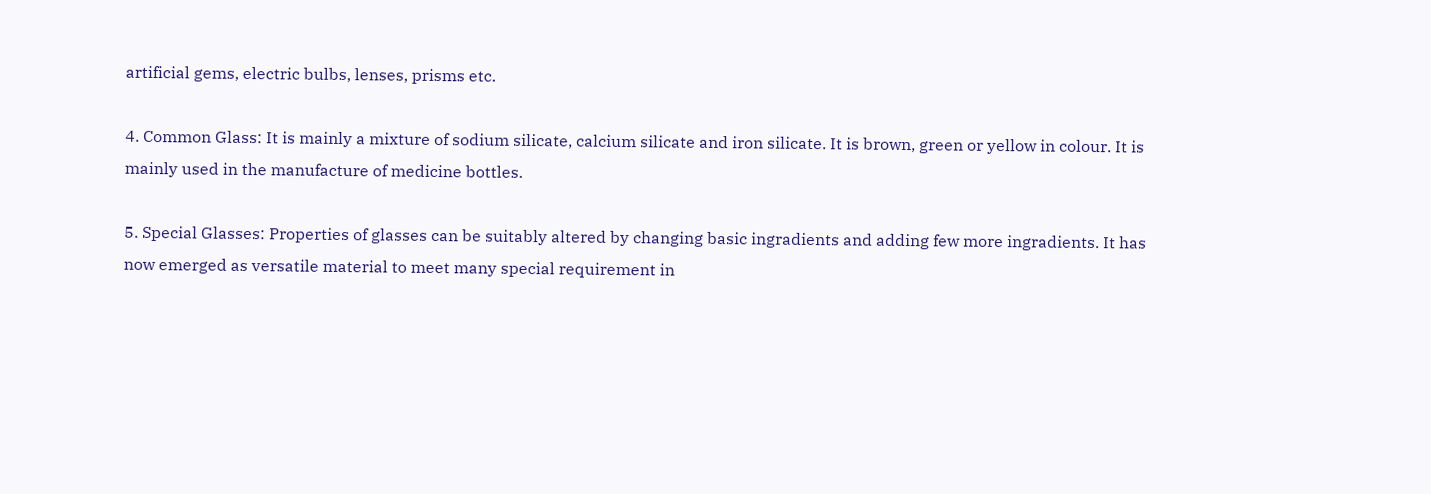artificial gems, electric bulbs, lenses, prisms etc.

4. Common Glass: It is mainly a mixture of sodium silicate, calcium silicate and iron silicate. It is brown, green or yellow in colour. It is mainly used in the manufacture of medicine bottles.

5. Special Glasses: Properties of glasses can be suitably altered by changing basic ingradients and adding few more ingradients. It has now emerged as versatile material to meet many special requirement in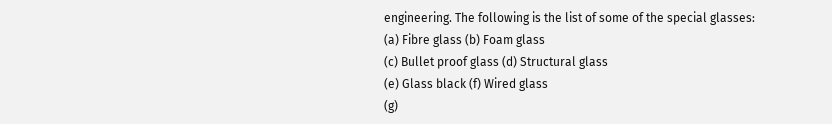engineering. The following is the list of some of the special glasses:
(a) Fibre glass (b) Foam glass
(c) Bullet proof glass (d) Structural glass
(e) Glass black (f) Wired glass
(g)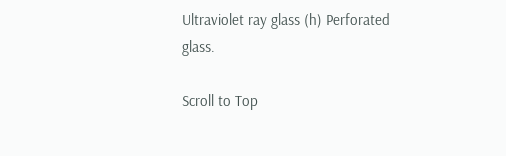Ultraviolet ray glass (h) Perforated glass.

Scroll to Top